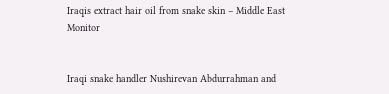Iraqis extract hair oil from snake skin – Middle East Monitor


Iraqi snake handler Nushirevan Abdurrahman and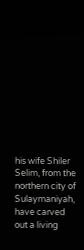his wife Shiler Selim, from the northern city of Sulaymaniyah, have carved out a living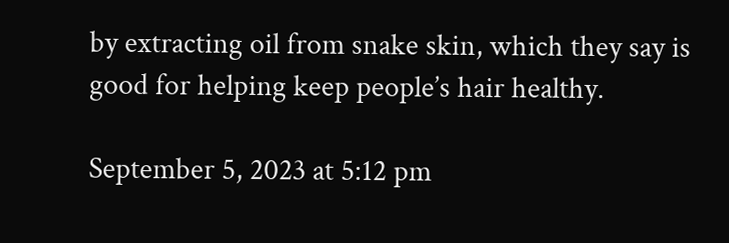by extracting oil from snake skin, which they say is good for helping keep people’s hair healthy.

September 5, 2023 at 5:12 pm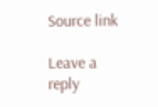Source link

Leave a reply